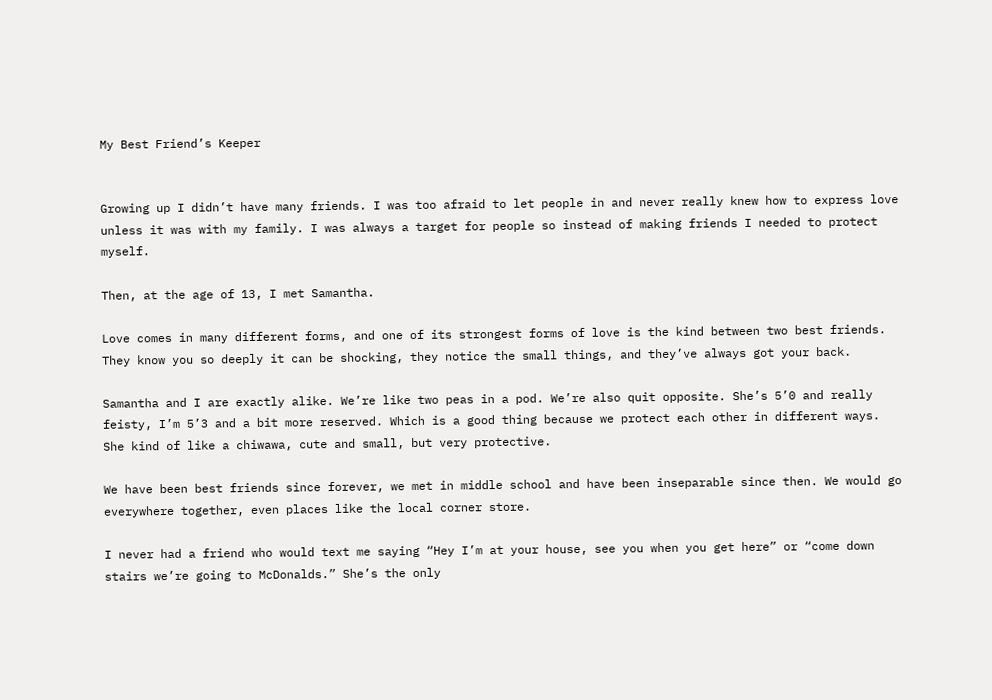My Best Friend’s Keeper


Growing up I didn’t have many friends. I was too afraid to let people in and never really knew how to express love unless it was with my family. I was always a target for people so instead of making friends I needed to protect myself.

Then, at the age of 13, I met Samantha.

Love comes in many different forms, and one of its strongest forms of love is the kind between two best friends. They know you so deeply it can be shocking, they notice the small things, and they’ve always got your back.

Samantha and I are exactly alike. We’re like two peas in a pod. We’re also quit opposite. She’s 5’0 and really feisty, I’m 5’3 and a bit more reserved. Which is a good thing because we protect each other in different ways. She kind of like a chiwawa, cute and small, but very protective.

We have been best friends since forever, we met in middle school and have been inseparable since then. We would go everywhere together, even places like the local corner store.

I never had a friend who would text me saying “Hey I’m at your house, see you when you get here” or “come down stairs we’re going to McDonalds.” She’s the only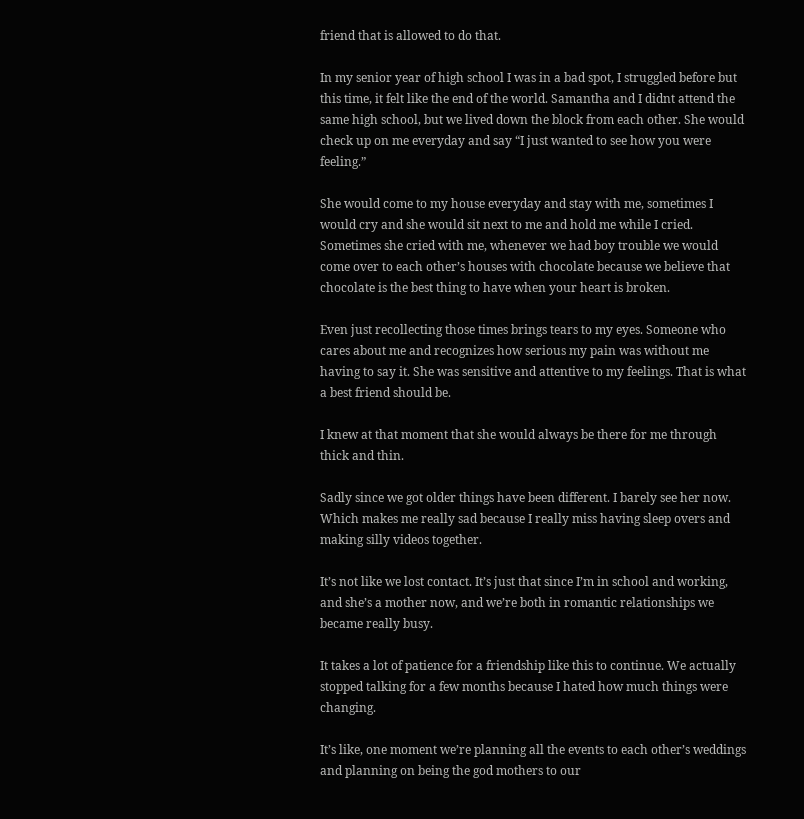friend that is allowed to do that.

In my senior year of high school I was in a bad spot, I struggled before but this time, it felt like the end of the world. Samantha and I didnt attend the same high school, but we lived down the block from each other. She would check up on me everyday and say “I just wanted to see how you were feeling.”

She would come to my house everyday and stay with me, sometimes I would cry and she would sit next to me and hold me while I cried. Sometimes she cried with me, whenever we had boy trouble we would come over to each other’s houses with chocolate because we believe that chocolate is the best thing to have when your heart is broken.

Even just recollecting those times brings tears to my eyes. Someone who cares about me and recognizes how serious my pain was without me having to say it. She was sensitive and attentive to my feelings. That is what a best friend should be.

I knew at that moment that she would always be there for me through thick and thin.

Sadly since we got older things have been different. I barely see her now. Which makes me really sad because I really miss having sleep overs and making silly videos together.

It’s not like we lost contact. It’s just that since I’m in school and working, and she’s a mother now, and we’re both in romantic relationships we became really busy.

It takes a lot of patience for a friendship like this to continue. We actually stopped talking for a few months because I hated how much things were changing.

It’s like, one moment we’re planning all the events to each other’s weddings and planning on being the god mothers to our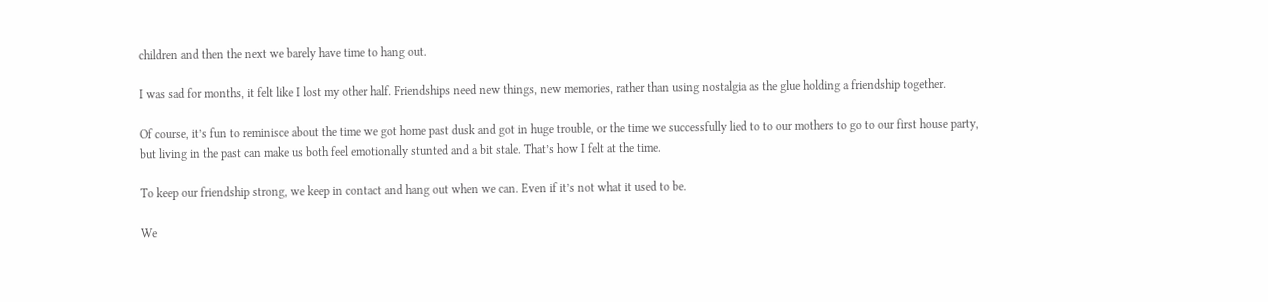children and then the next we barely have time to hang out.

I was sad for months, it felt like I lost my other half. Friendships need new things, new memories, rather than using nostalgia as the glue holding a friendship together.

Of course, it’s fun to reminisce about the time we got home past dusk and got in huge trouble, or the time we successfully lied to to our mothers to go to our first house party, but living in the past can make us both feel emotionally stunted and a bit stale. That’s how I felt at the time.

To keep our friendship strong, we keep in contact and hang out when we can. Even if it’s not what it used to be.

We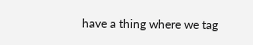have a thing where we tag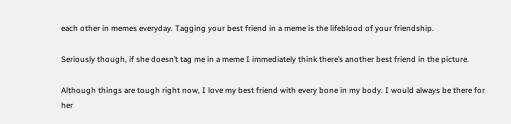each other in memes everyday. Tagging your best friend in a meme is the lifeblood of your friendship.

Seriously though, if she doesn’t tag me in a meme I immediately think there’s another best friend in the picture.

Although things are tough right now, I love my best friend with every bone in my body. I would always be there for her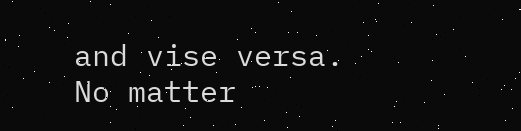and vise versa. No matter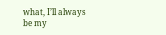what, I’ll always be my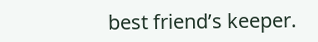best friend’s keeper.